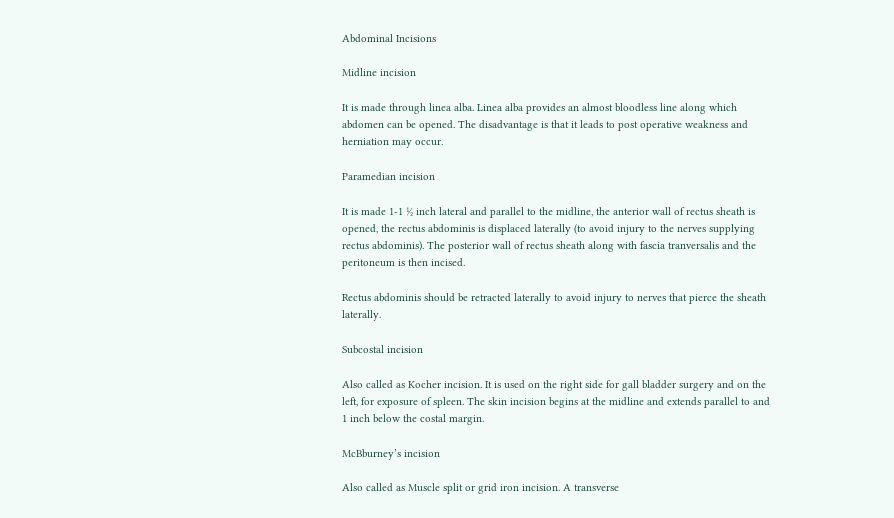Abdominal Incisions

Midline incision

It is made through linea alba. Linea alba provides an almost bloodless line along which abdomen can be opened. The disadvantage is that it leads to post operative weakness and herniation may occur.

Paramedian incision

It is made 1-1 ½ inch lateral and parallel to the midline, the anterior wall of rectus sheath is opened, the rectus abdominis is displaced laterally (to avoid injury to the nerves supplying rectus abdominis). The posterior wall of rectus sheath along with fascia tranversalis and the  peritoneum is then incised.

Rectus abdominis should be retracted laterally to avoid injury to nerves that pierce the sheath laterally.

Subcostal incision

Also called as Kocher incision. It is used on the right side for gall bladder surgery and on the left, for exposure of spleen. The skin incision begins at the midline and extends parallel to and 1 inch below the costal margin.

McBburney’s incision

Also called as Muscle split or grid iron incision. A transverse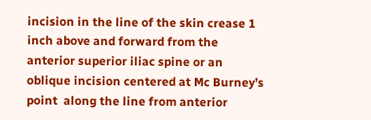incision in the line of the skin crease 1 inch above and forward from the anterior superior iliac spine or an oblique incision centered at Mc Burney’s  point  along the line from anterior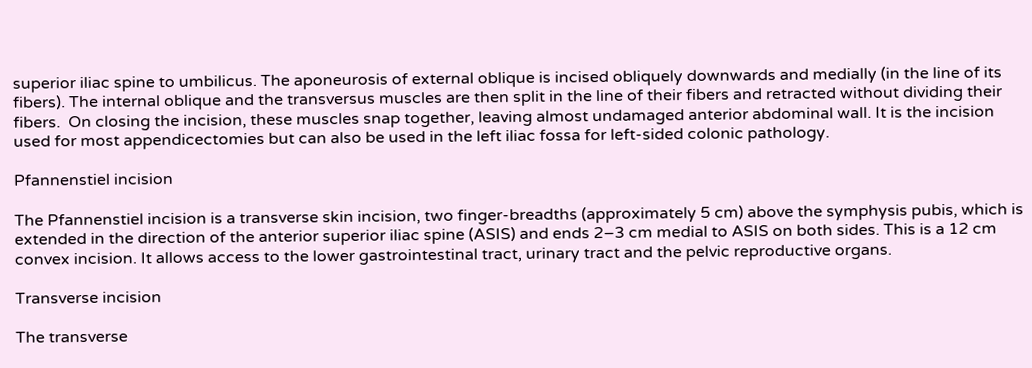superior iliac spine to umbilicus. The aponeurosis of external oblique is incised obliquely downwards and medially (in the line of its fibers). The internal oblique and the transversus muscles are then split in the line of their fibers and retracted without dividing their fibers.  On closing the incision, these muscles snap together, leaving almost undamaged anterior abdominal wall. It is the incision used for most appendicectomies but can also be used in the left iliac fossa for left-sided colonic pathology.

Pfannenstiel incision

The Pfannenstiel incision is a transverse skin incision, two finger-breadths (approximately 5 cm) above the symphysis pubis, which is extended in the direction of the anterior superior iliac spine (ASIS) and ends 2–3 cm medial to ASIS on both sides. This is a 12 cm convex incision. It allows access to the lower gastrointestinal tract, urinary tract and the pelvic reproductive organs.

Transverse incision

The transverse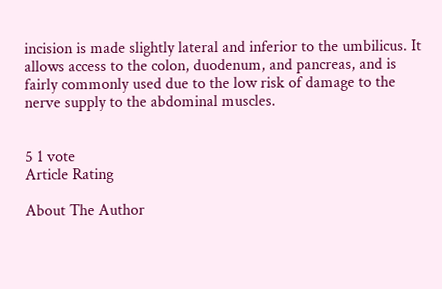incision is made slightly lateral and inferior to the umbilicus. It allows access to the colon, duodenum, and pancreas, and is fairly commonly used due to the low risk of damage to the nerve supply to the abdominal muscles.


5 1 vote
Article Rating

About The Author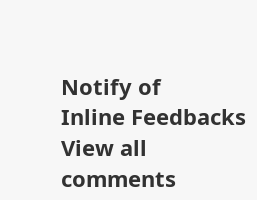Notify of
Inline Feedbacks
View all comments